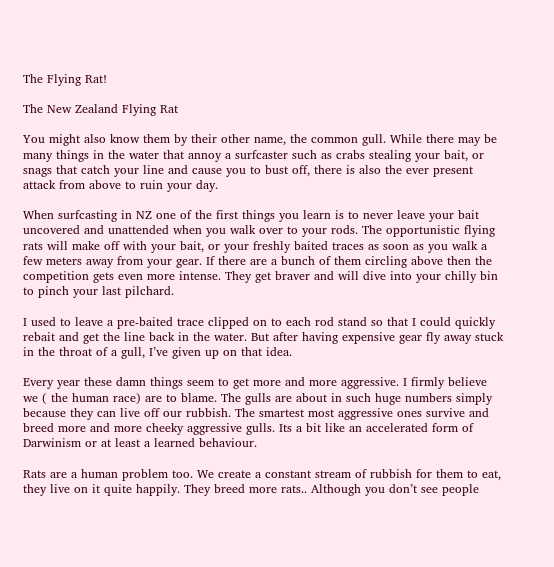The Flying Rat!

The New Zealand Flying Rat

You might also know them by their other name, the common gull. While there may be many things in the water that annoy a surfcaster such as crabs stealing your bait, or snags that catch your line and cause you to bust off, there is also the ever present attack from above to ruin your day.

When surfcasting in NZ one of the first things you learn is to never leave your bait uncovered and unattended when you walk over to your rods. The opportunistic flying rats will make off with your bait, or your freshly baited traces as soon as you walk a few meters away from your gear. If there are a bunch of them circling above then the competition gets even more intense. They get braver and will dive into your chilly bin to pinch your last pilchard.

I used to leave a pre-baited trace clipped on to each rod stand so that I could quickly rebait and get the line back in the water. But after having expensive gear fly away stuck in the throat of a gull, I’ve given up on that idea.

Every year these damn things seem to get more and more aggressive. I firmly believe we ( the human race) are to blame. The gulls are about in such huge numbers simply because they can live off our rubbish. The smartest most aggressive ones survive and breed more and more cheeky aggressive gulls. Its a bit like an accelerated form of Darwinism or at least a learned behaviour.

Rats are a human problem too. We create a constant stream of rubbish for them to eat, they live on it quite happily. They breed more rats.. Although you don’t see people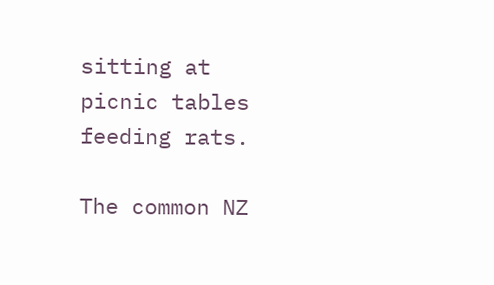sitting at picnic tables feeding rats.

The common NZ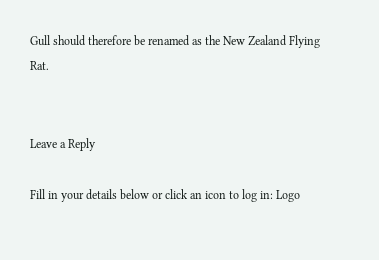Gull should therefore be renamed as the New Zealand Flying Rat.


Leave a Reply

Fill in your details below or click an icon to log in: Logo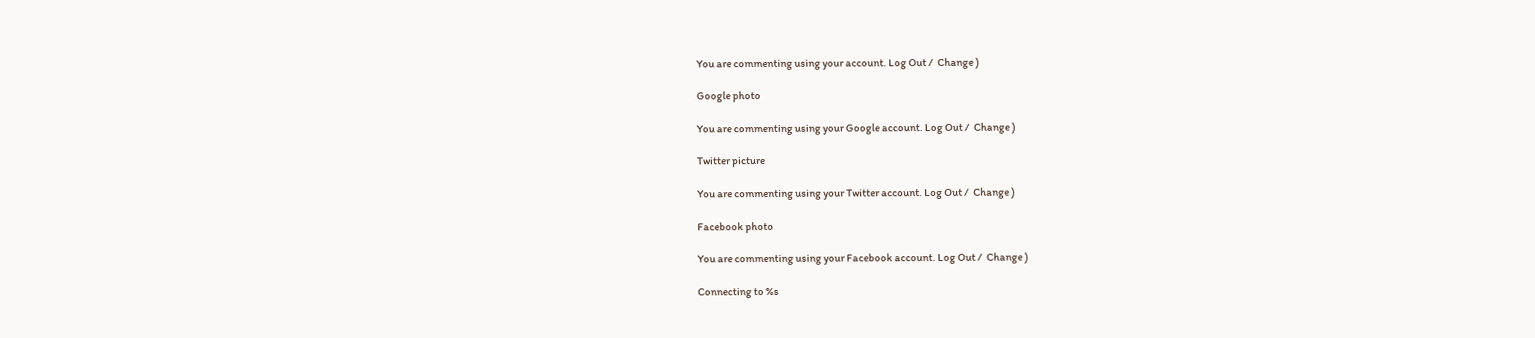You are commenting using your account. Log Out /  Change )

Google photo

You are commenting using your Google account. Log Out /  Change )

Twitter picture

You are commenting using your Twitter account. Log Out /  Change )

Facebook photo

You are commenting using your Facebook account. Log Out /  Change )

Connecting to %s